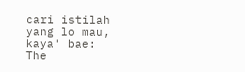cari istilah yang lo mau, kaya' bae:
The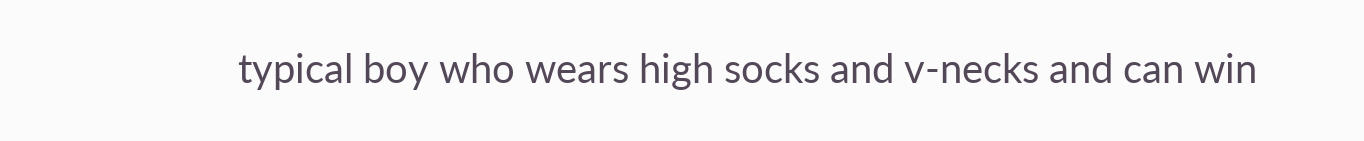typical boy who wears high socks and v-necks and can win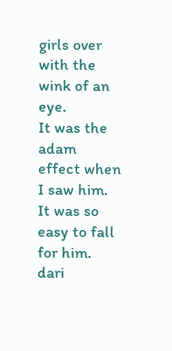girls over with the wink of an eye.
It was the adam effect when I saw him. It was so easy to fall for him.
dari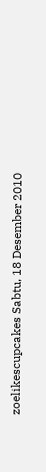zoelikescupcakes Sabtu, 18 Desember 2010